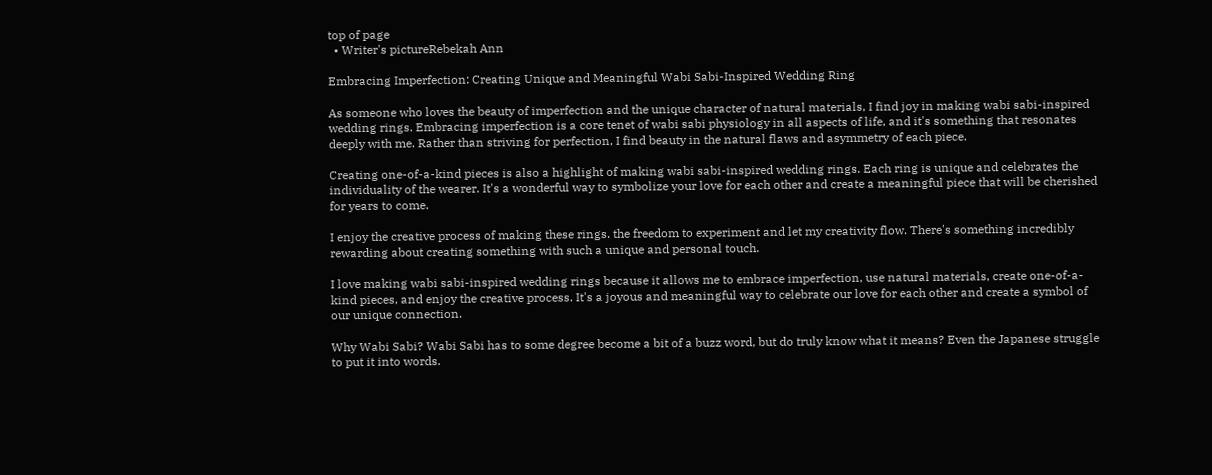top of page
  • Writer's pictureRebekah Ann

Embracing Imperfection: Creating Unique and Meaningful Wabi Sabi-Inspired Wedding Ring

As someone who loves the beauty of imperfection and the unique character of natural materials, I find joy in making wabi sabi-inspired wedding rings. Embracing imperfection is a core tenet of wabi sabi physiology in all aspects of life, and it's something that resonates deeply with me. Rather than striving for perfection, I find beauty in the natural flaws and asymmetry of each piece.

Creating one-of-a-kind pieces is also a highlight of making wabi sabi-inspired wedding rings. Each ring is unique and celebrates the individuality of the wearer. It's a wonderful way to symbolize your love for each other and create a meaningful piece that will be cherished for years to come.

I enjoy the creative process of making these rings. the freedom to experiment and let my creativity flow. There's something incredibly rewarding about creating something with such a unique and personal touch.

I love making wabi sabi-inspired wedding rings because it allows me to embrace imperfection, use natural materials, create one-of-a-kind pieces, and enjoy the creative process. It's a joyous and meaningful way to celebrate our love for each other and create a symbol of our unique connection.

Why Wabi Sabi? Wabi Sabi has to some degree become a bit of a buzz word, but do truly know what it means? Even the Japanese struggle to put it into words.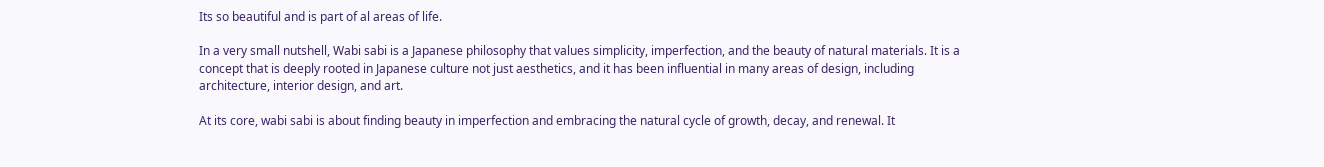Its so beautiful and is part of al areas of life.

In a very small nutshell, Wabi sabi is a Japanese philosophy that values simplicity, imperfection, and the beauty of natural materials. It is a concept that is deeply rooted in Japanese culture not just aesthetics, and it has been influential in many areas of design, including architecture, interior design, and art.

At its core, wabi sabi is about finding beauty in imperfection and embracing the natural cycle of growth, decay, and renewal. It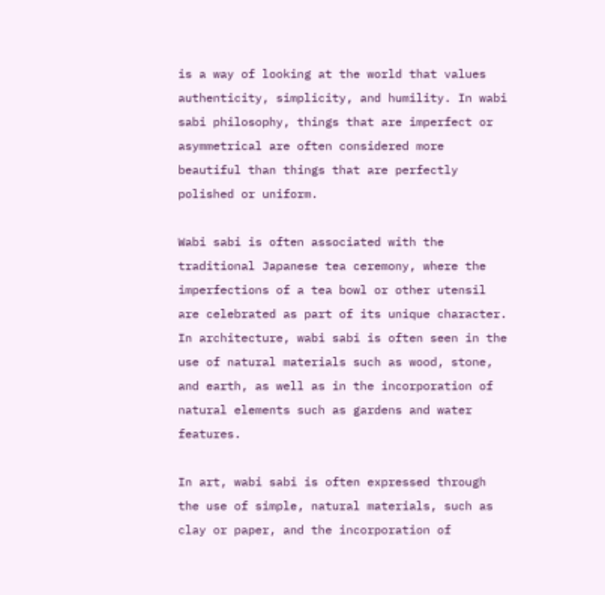is a way of looking at the world that values authenticity, simplicity, and humility. In wabi sabi philosophy, things that are imperfect or asymmetrical are often considered more beautiful than things that are perfectly polished or uniform.

Wabi sabi is often associated with the traditional Japanese tea ceremony, where the imperfections of a tea bowl or other utensil are celebrated as part of its unique character. In architecture, wabi sabi is often seen in the use of natural materials such as wood, stone, and earth, as well as in the incorporation of natural elements such as gardens and water features.

In art, wabi sabi is often expressed through the use of simple, natural materials, such as clay or paper, and the incorporation of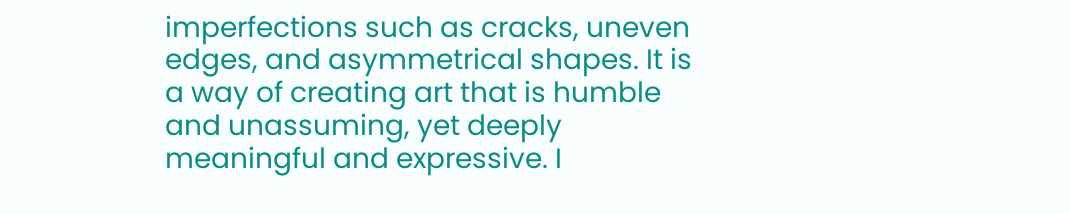imperfections such as cracks, uneven edges, and asymmetrical shapes. It is a way of creating art that is humble and unassuming, yet deeply meaningful and expressive. I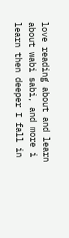love reading about and learn about wabi sabi, and more i learn then deeper I fall in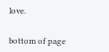love.


bottom of page